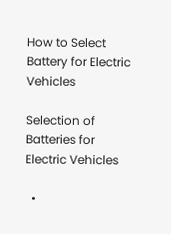How to Select Battery for Electric Vehicles

Selection of Batteries for Electric Vehicles

  •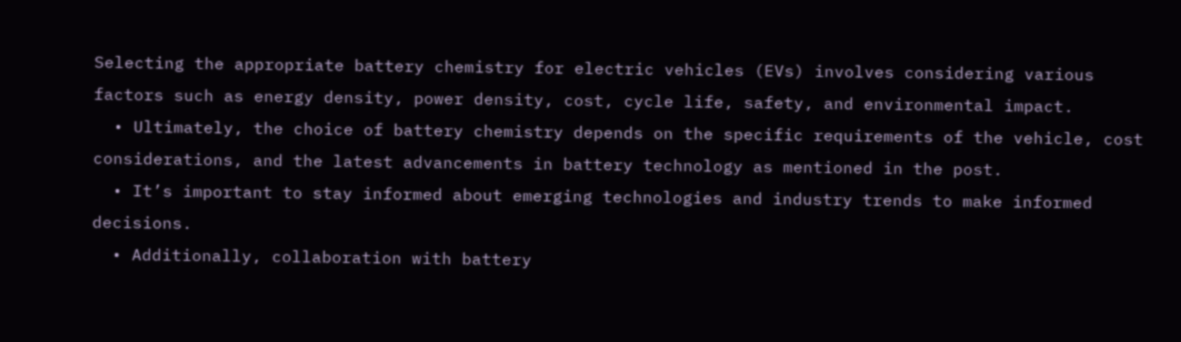Selecting the appropriate battery chemistry for electric vehicles (EVs) involves considering various factors such as energy density, power density, cost, cycle life, safety, and environmental impact.
  • Ultimately, the choice of battery chemistry depends on the specific requirements of the vehicle, cost considerations, and the latest advancements in battery technology as mentioned in the post.
  • It’s important to stay informed about emerging technologies and industry trends to make informed decisions.
  • Additionally, collaboration with battery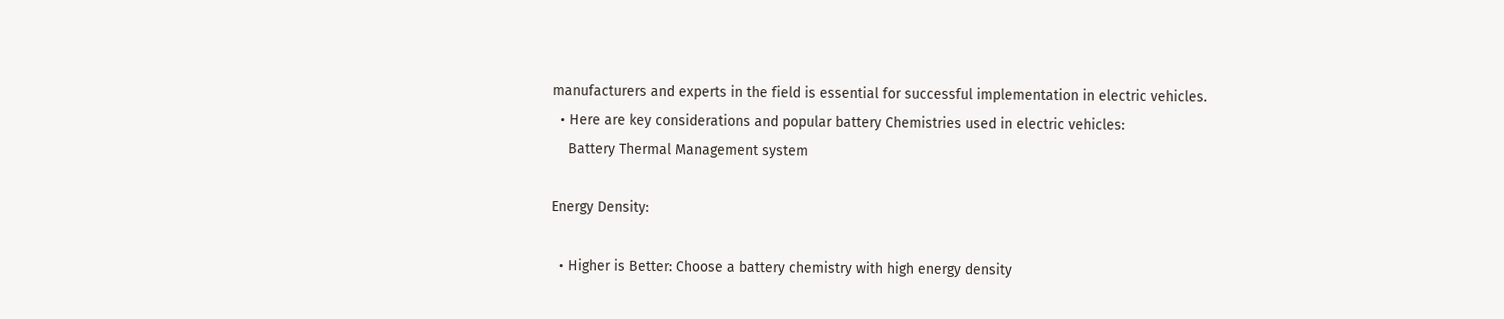manufacturers and experts in the field is essential for successful implementation in electric vehicles.
  • Here are key considerations and popular battery Chemistries used in electric vehicles:
    Battery Thermal Management system

Energy Density:

  • Higher is Better: Choose a battery chemistry with high energy density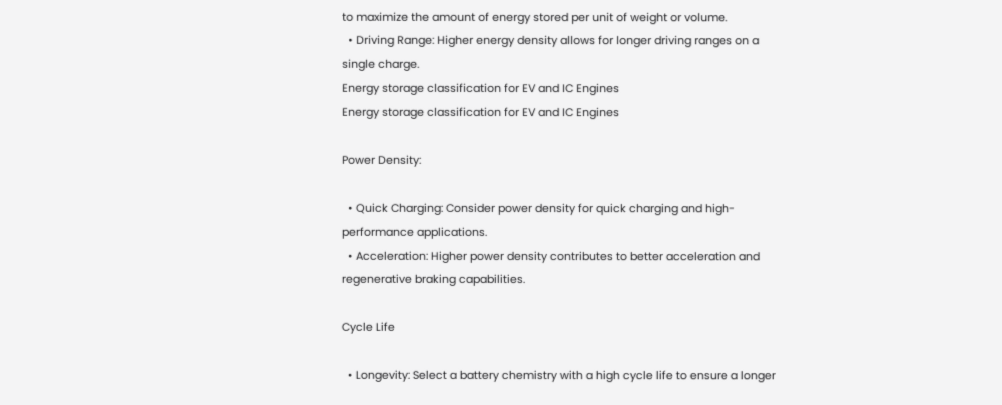to maximize the amount of energy stored per unit of weight or volume.
  • Driving Range: Higher energy density allows for longer driving ranges on a single charge.
Energy storage classification for EV and IC Engines
Energy storage classification for EV and IC Engines

Power Density:

  • Quick Charging: Consider power density for quick charging and high-performance applications.
  • Acceleration: Higher power density contributes to better acceleration and regenerative braking capabilities.

Cycle Life

  • Longevity: Select a battery chemistry with a high cycle life to ensure a longer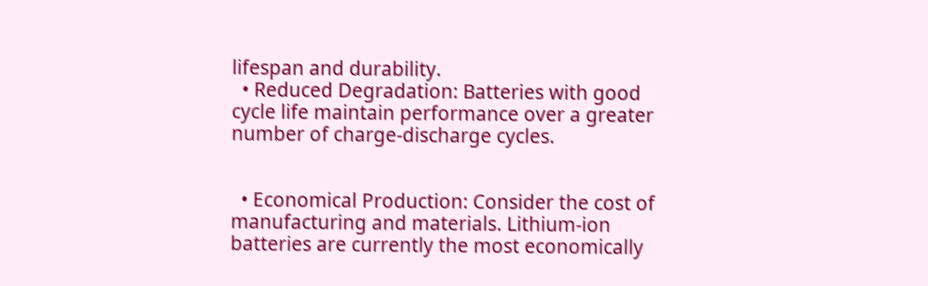lifespan and durability.
  • Reduced Degradation: Batteries with good cycle life maintain performance over a greater number of charge-discharge cycles.


  • Economical Production: Consider the cost of manufacturing and materials. Lithium-ion batteries are currently the most economically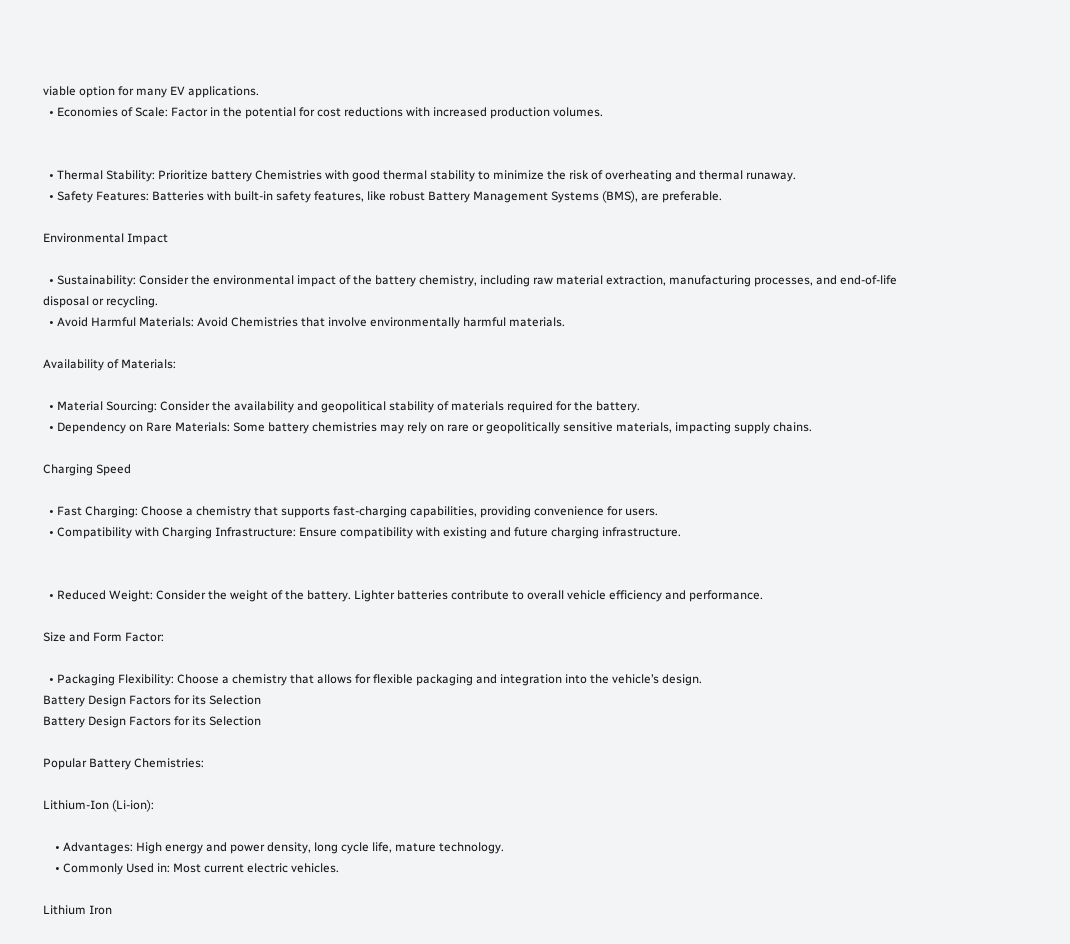viable option for many EV applications.
  • Economies of Scale: Factor in the potential for cost reductions with increased production volumes.


  • Thermal Stability: Prioritize battery Chemistries with good thermal stability to minimize the risk of overheating and thermal runaway.
  • Safety Features: Batteries with built-in safety features, like robust Battery Management Systems (BMS), are preferable.

Environmental Impact

  • Sustainability: Consider the environmental impact of the battery chemistry, including raw material extraction, manufacturing processes, and end-of-life disposal or recycling.
  • Avoid Harmful Materials: Avoid Chemistries that involve environmentally harmful materials.

Availability of Materials:

  • Material Sourcing: Consider the availability and geopolitical stability of materials required for the battery.
  • Dependency on Rare Materials: Some battery chemistries may rely on rare or geopolitically sensitive materials, impacting supply chains.

Charging Speed

  • Fast Charging: Choose a chemistry that supports fast-charging capabilities, providing convenience for users.
  • Compatibility with Charging Infrastructure: Ensure compatibility with existing and future charging infrastructure.


  • Reduced Weight: Consider the weight of the battery. Lighter batteries contribute to overall vehicle efficiency and performance.

Size and Form Factor:

  • Packaging Flexibility: Choose a chemistry that allows for flexible packaging and integration into the vehicle’s design.
Battery Design Factors for its Selection
Battery Design Factors for its Selection

Popular Battery Chemistries:

Lithium-Ion (Li-ion):

    • Advantages: High energy and power density, long cycle life, mature technology.
    • Commonly Used in: Most current electric vehicles.

Lithium Iron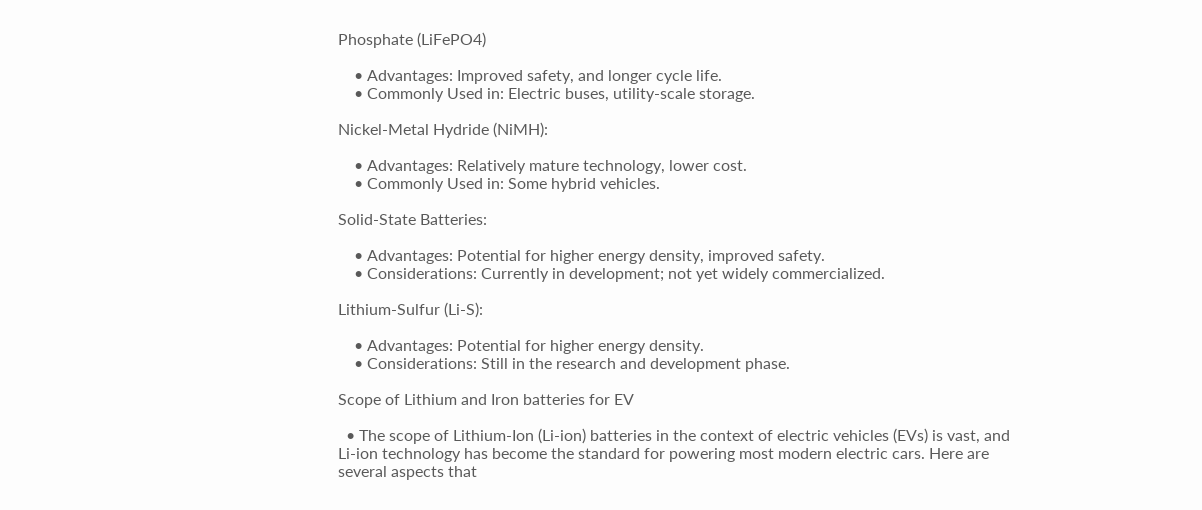Phosphate (LiFePO4)

    • Advantages: Improved safety, and longer cycle life.
    • Commonly Used in: Electric buses, utility-scale storage.

Nickel-Metal Hydride (NiMH):

    • Advantages: Relatively mature technology, lower cost.
    • Commonly Used in: Some hybrid vehicles.

Solid-State Batteries:

    • Advantages: Potential for higher energy density, improved safety.
    • Considerations: Currently in development; not yet widely commercialized.

Lithium-Sulfur (Li-S):

    • Advantages: Potential for higher energy density.
    • Considerations: Still in the research and development phase.

Scope of Lithium and Iron batteries for EV

  • The scope of Lithium-Ion (Li-ion) batteries in the context of electric vehicles (EVs) is vast, and Li-ion technology has become the standard for powering most modern electric cars. Here are several aspects that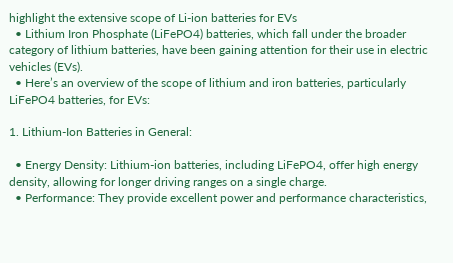highlight the extensive scope of Li-ion batteries for EVs
  • Lithium Iron Phosphate (LiFePO4) batteries, which fall under the broader category of lithium batteries, have been gaining attention for their use in electric vehicles (EVs).
  • Here’s an overview of the scope of lithium and iron batteries, particularly LiFePO4 batteries, for EVs:

1. Lithium-Ion Batteries in General:

  • Energy Density: Lithium-ion batteries, including LiFePO4, offer high energy density, allowing for longer driving ranges on a single charge.
  • Performance: They provide excellent power and performance characteristics,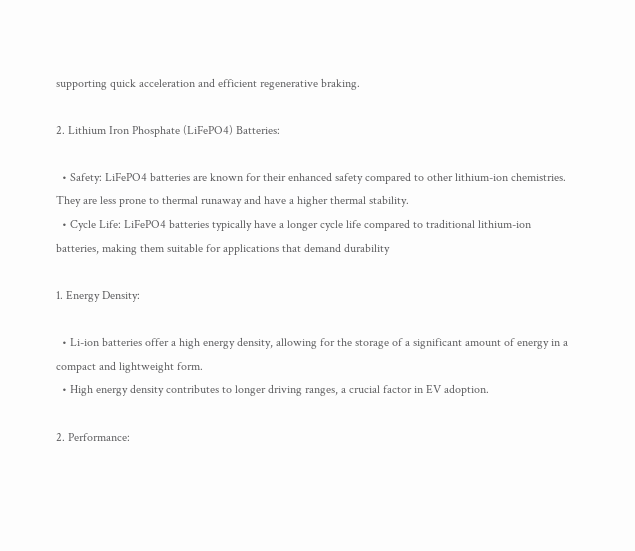supporting quick acceleration and efficient regenerative braking.

2. Lithium Iron Phosphate (LiFePO4) Batteries:

  • Safety: LiFePO4 batteries are known for their enhanced safety compared to other lithium-ion chemistries. They are less prone to thermal runaway and have a higher thermal stability.
  • Cycle Life: LiFePO4 batteries typically have a longer cycle life compared to traditional lithium-ion batteries, making them suitable for applications that demand durability

1. Energy Density:

  • Li-ion batteries offer a high energy density, allowing for the storage of a significant amount of energy in a compact and lightweight form.
  • High energy density contributes to longer driving ranges, a crucial factor in EV adoption.

2. Performance: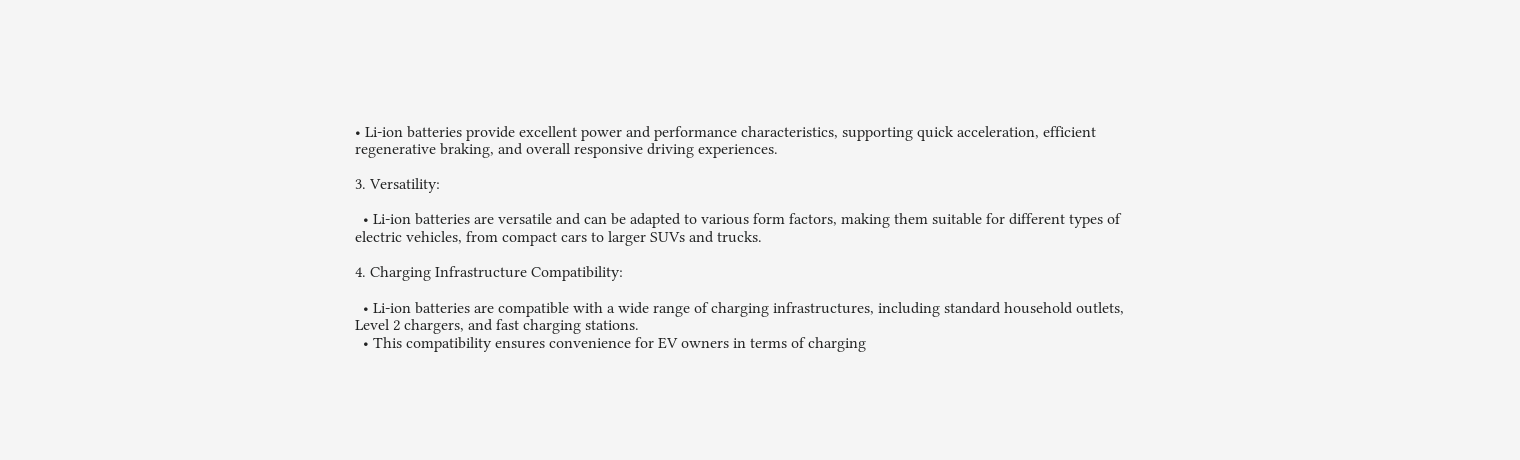• Li-ion batteries provide excellent power and performance characteristics, supporting quick acceleration, efficient regenerative braking, and overall responsive driving experiences.

3. Versatility:

  • Li-ion batteries are versatile and can be adapted to various form factors, making them suitable for different types of electric vehicles, from compact cars to larger SUVs and trucks.

4. Charging Infrastructure Compatibility:

  • Li-ion batteries are compatible with a wide range of charging infrastructures, including standard household outlets, Level 2 chargers, and fast charging stations.
  • This compatibility ensures convenience for EV owners in terms of charging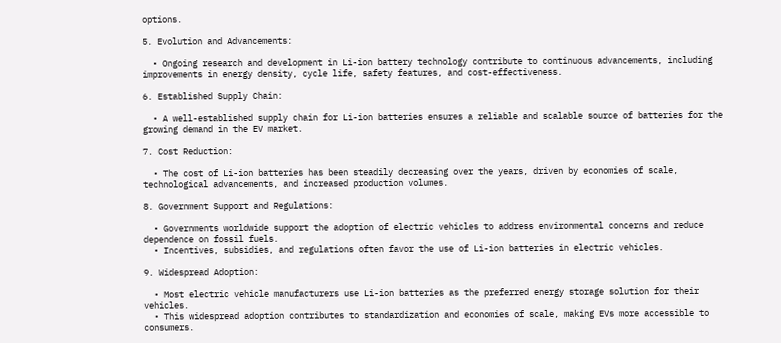options.

5. Evolution and Advancements:

  • Ongoing research and development in Li-ion battery technology contribute to continuous advancements, including improvements in energy density, cycle life, safety features, and cost-effectiveness.

6. Established Supply Chain:

  • A well-established supply chain for Li-ion batteries ensures a reliable and scalable source of batteries for the growing demand in the EV market.

7. Cost Reduction:

  • The cost of Li-ion batteries has been steadily decreasing over the years, driven by economies of scale, technological advancements, and increased production volumes.

8. Government Support and Regulations:

  • Governments worldwide support the adoption of electric vehicles to address environmental concerns and reduce dependence on fossil fuels.
  • Incentives, subsidies, and regulations often favor the use of Li-ion batteries in electric vehicles.

9. Widespread Adoption:

  • Most electric vehicle manufacturers use Li-ion batteries as the preferred energy storage solution for their vehicles.
  • This widespread adoption contributes to standardization and economies of scale, making EVs more accessible to consumers.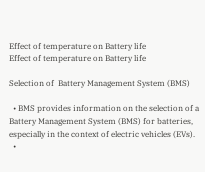Effect of temperature on Battery life
Effect of temperature on Battery life

Selection of  Battery Management System (BMS)

  • BMS provides information on the selection of a Battery Management System (BMS) for batteries, especially in the context of electric vehicles (EVs).
  •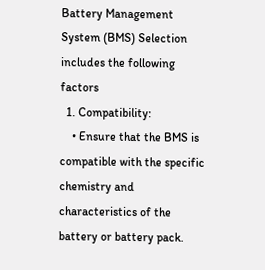Battery Management System (BMS) Selection includes the following factors
  1. Compatibility:
    • Ensure that the BMS is compatible with the specific chemistry and characteristics of the battery or battery pack.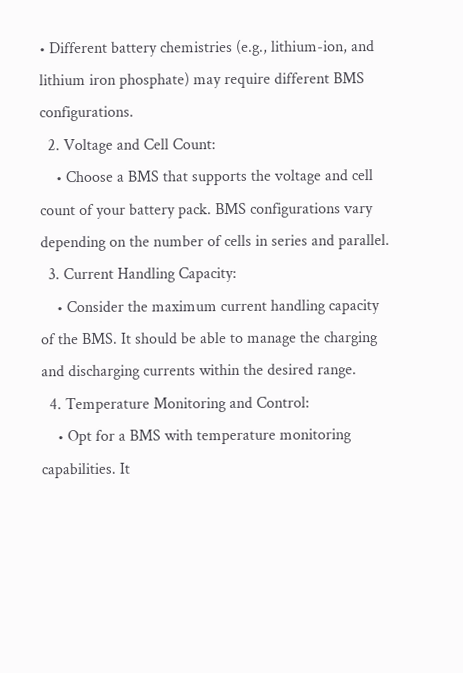• Different battery chemistries (e.g., lithium-ion, and lithium iron phosphate) may require different BMS configurations.
  2. Voltage and Cell Count:
    • Choose a BMS that supports the voltage and cell count of your battery pack. BMS configurations vary depending on the number of cells in series and parallel.
  3. Current Handling Capacity:
    • Consider the maximum current handling capacity of the BMS. It should be able to manage the charging and discharging currents within the desired range.
  4. Temperature Monitoring and Control:
    • Opt for a BMS with temperature monitoring capabilities. It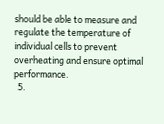should be able to measure and regulate the temperature of individual cells to prevent overheating and ensure optimal performance.
  5.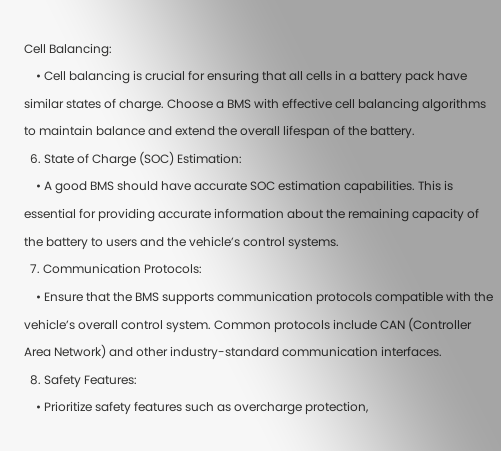Cell Balancing:
    • Cell balancing is crucial for ensuring that all cells in a battery pack have similar states of charge. Choose a BMS with effective cell balancing algorithms to maintain balance and extend the overall lifespan of the battery.
  6. State of Charge (SOC) Estimation:
    • A good BMS should have accurate SOC estimation capabilities. This is essential for providing accurate information about the remaining capacity of the battery to users and the vehicle’s control systems.
  7. Communication Protocols:
    • Ensure that the BMS supports communication protocols compatible with the vehicle’s overall control system. Common protocols include CAN (Controller Area Network) and other industry-standard communication interfaces.
  8. Safety Features:
    • Prioritize safety features such as overcharge protection,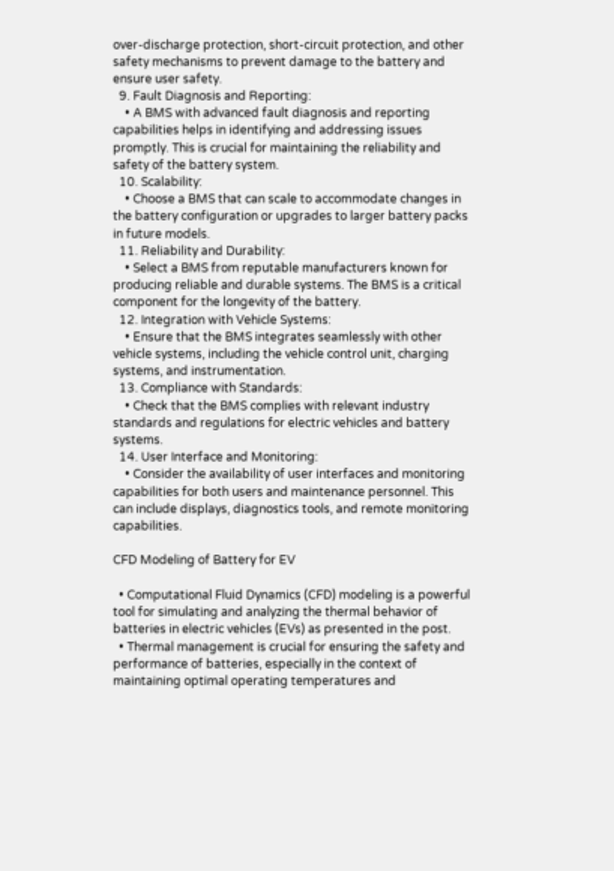over-discharge protection, short-circuit protection, and other safety mechanisms to prevent damage to the battery and ensure user safety.
  9. Fault Diagnosis and Reporting:
    • A BMS with advanced fault diagnosis and reporting capabilities helps in identifying and addressing issues promptly. This is crucial for maintaining the reliability and safety of the battery system.
  10. Scalability:
    • Choose a BMS that can scale to accommodate changes in the battery configuration or upgrades to larger battery packs in future models.
  11. Reliability and Durability:
    • Select a BMS from reputable manufacturers known for producing reliable and durable systems. The BMS is a critical component for the longevity of the battery.
  12. Integration with Vehicle Systems:
    • Ensure that the BMS integrates seamlessly with other vehicle systems, including the vehicle control unit, charging systems, and instrumentation.
  13. Compliance with Standards:
    • Check that the BMS complies with relevant industry standards and regulations for electric vehicles and battery systems.
  14. User Interface and Monitoring:
    • Consider the availability of user interfaces and monitoring capabilities for both users and maintenance personnel. This can include displays, diagnostics tools, and remote monitoring capabilities.

CFD Modeling of Battery for EV

  • Computational Fluid Dynamics (CFD) modeling is a powerful tool for simulating and analyzing the thermal behavior of batteries in electric vehicles (EVs) as presented in the post.
  • Thermal management is crucial for ensuring the safety and performance of batteries, especially in the context of maintaining optimal operating temperatures and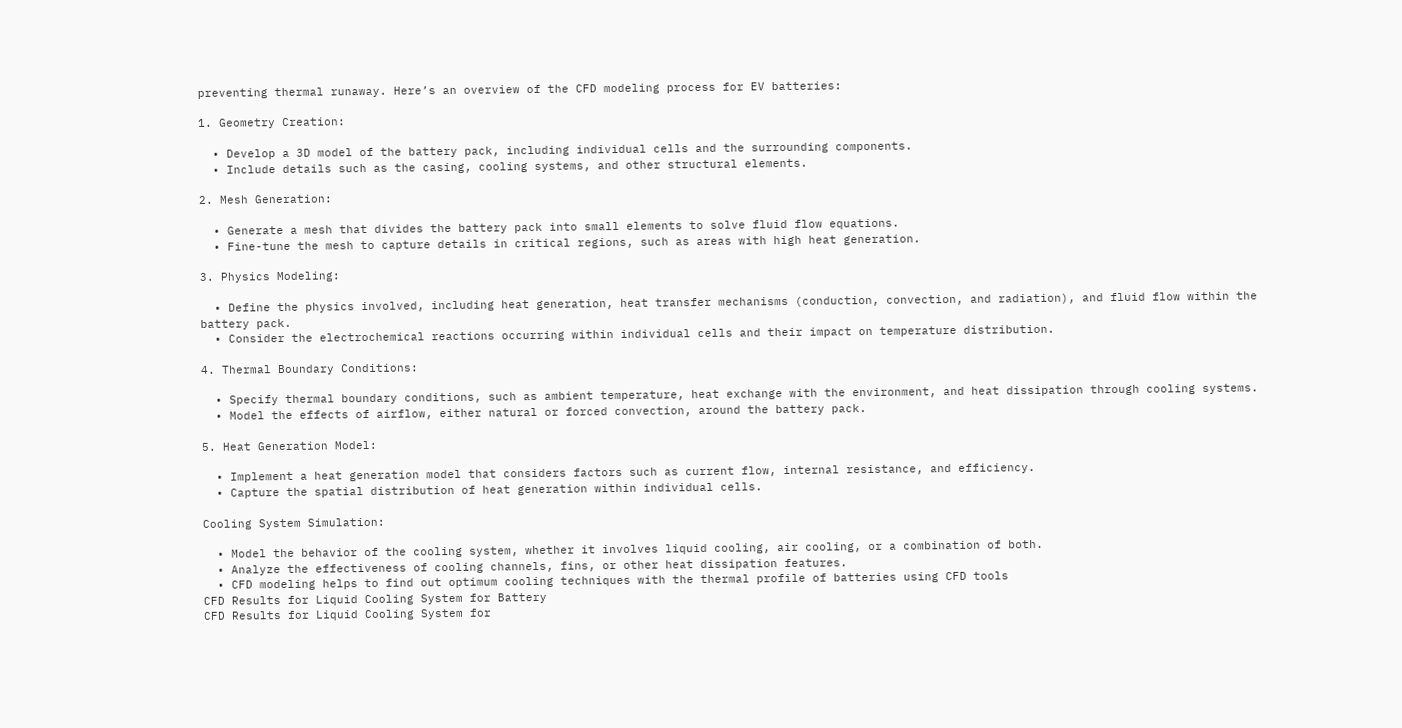preventing thermal runaway. Here’s an overview of the CFD modeling process for EV batteries:

1. Geometry Creation:

  • Develop a 3D model of the battery pack, including individual cells and the surrounding components.
  • Include details such as the casing, cooling systems, and other structural elements.

2. Mesh Generation:

  • Generate a mesh that divides the battery pack into small elements to solve fluid flow equations.
  • Fine-tune the mesh to capture details in critical regions, such as areas with high heat generation.

3. Physics Modeling:

  • Define the physics involved, including heat generation, heat transfer mechanisms (conduction, convection, and radiation), and fluid flow within the battery pack.
  • Consider the electrochemical reactions occurring within individual cells and their impact on temperature distribution.

4. Thermal Boundary Conditions:

  • Specify thermal boundary conditions, such as ambient temperature, heat exchange with the environment, and heat dissipation through cooling systems.
  • Model the effects of airflow, either natural or forced convection, around the battery pack.

5. Heat Generation Model:

  • Implement a heat generation model that considers factors such as current flow, internal resistance, and efficiency.
  • Capture the spatial distribution of heat generation within individual cells.

Cooling System Simulation:

  • Model the behavior of the cooling system, whether it involves liquid cooling, air cooling, or a combination of both.
  • Analyze the effectiveness of cooling channels, fins, or other heat dissipation features.
  • CFD modeling helps to find out optimum cooling techniques with the thermal profile of batteries using CFD tools
CFD Results for Liquid Cooling System for Battery
CFD Results for Liquid Cooling System for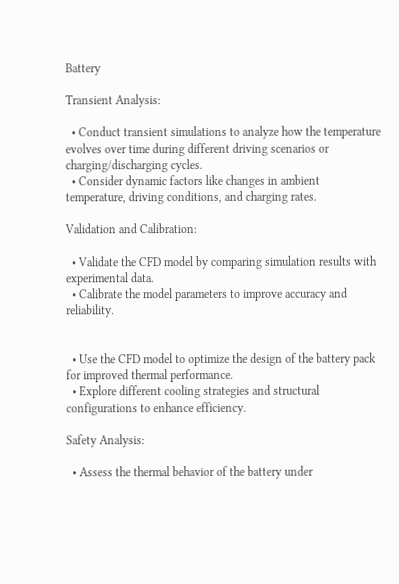Battery

Transient Analysis:

  • Conduct transient simulations to analyze how the temperature evolves over time during different driving scenarios or charging/discharging cycles.
  • Consider dynamic factors like changes in ambient temperature, driving conditions, and charging rates.

Validation and Calibration:

  • Validate the CFD model by comparing simulation results with experimental data.
  • Calibrate the model parameters to improve accuracy and reliability.


  • Use the CFD model to optimize the design of the battery pack for improved thermal performance.
  • Explore different cooling strategies and structural configurations to enhance efficiency.

Safety Analysis:

  • Assess the thermal behavior of the battery under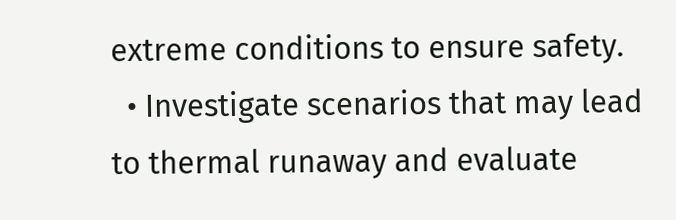extreme conditions to ensure safety.
  • Investigate scenarios that may lead to thermal runaway and evaluate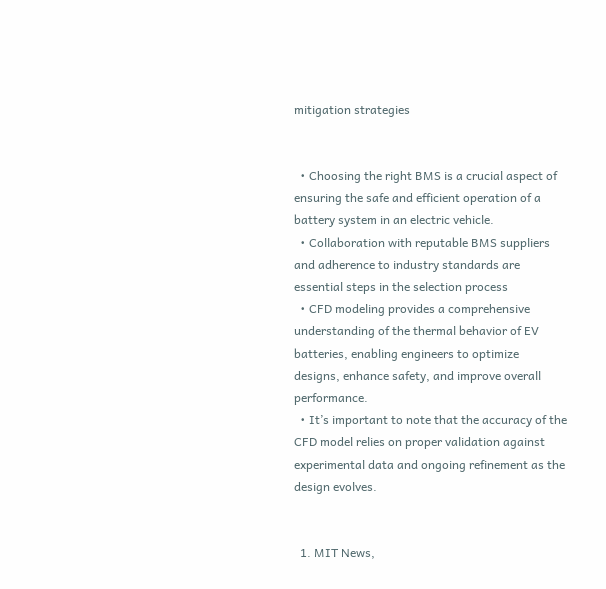mitigation strategies


  • Choosing the right BMS is a crucial aspect of ensuring the safe and efficient operation of a battery system in an electric vehicle.
  • Collaboration with reputable BMS suppliers and adherence to industry standards are essential steps in the selection process
  • CFD modeling provides a comprehensive understanding of the thermal behavior of EV batteries, enabling engineers to optimize designs, enhance safety, and improve overall performance.
  • It’s important to note that the accuracy of the CFD model relies on proper validation against experimental data and ongoing refinement as the design evolves.


  1. MIT News,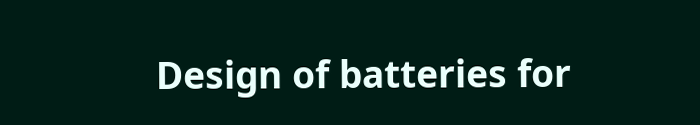Design of batteries for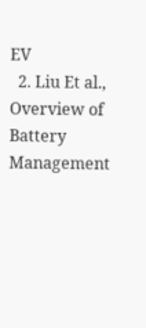EV
  2. Liu Et al., Overview of Battery Management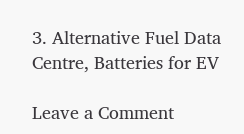3. Alternative Fuel Data Centre, Batteries for EV

Leave a Comment